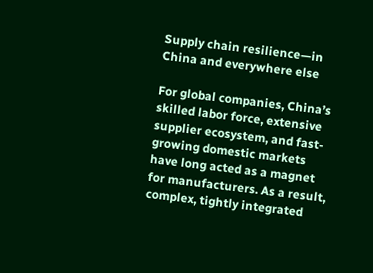Supply chain resilience—in China and everywhere else

For global companies, China’s skilled labor force, extensive supplier ecosystem, and fast-growing domestic markets have long acted as a magnet for manufacturers. As a result, complex, tightly integrated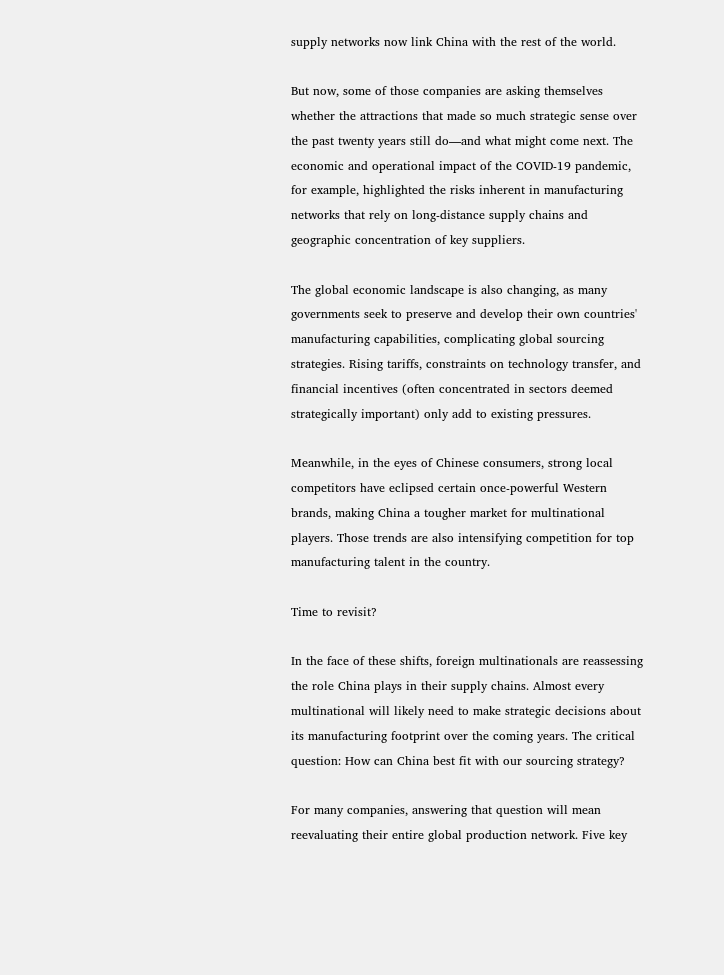supply networks now link China with the rest of the world.

But now, some of those companies are asking themselves whether the attractions that made so much strategic sense over the past twenty years still do—and what might come next. The economic and operational impact of the COVID-19 pandemic, for example, highlighted the risks inherent in manufacturing networks that rely on long-distance supply chains and geographic concentration of key suppliers.

The global economic landscape is also changing, as many governments seek to preserve and develop their own countries' manufacturing capabilities, complicating global sourcing strategies. Rising tariffs, constraints on technology transfer, and financial incentives (often concentrated in sectors deemed strategically important) only add to existing pressures.

Meanwhile, in the eyes of Chinese consumers, strong local competitors have eclipsed certain once-powerful Western brands, making China a tougher market for multinational players. Those trends are also intensifying competition for top manufacturing talent in the country.

Time to revisit?

In the face of these shifts, foreign multinationals are reassessing the role China plays in their supply chains. Almost every multinational will likely need to make strategic decisions about its manufacturing footprint over the coming years. The critical question: How can China best fit with our sourcing strategy?

For many companies, answering that question will mean reevaluating their entire global production network. Five key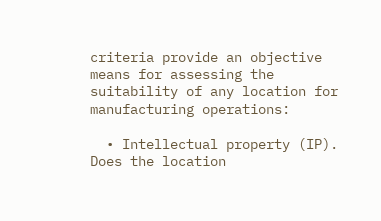criteria provide an objective means for assessing the suitability of any location for manufacturing operations:

  • Intellectual property (IP). Does the location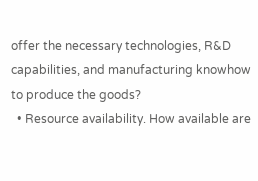offer the necessary technologies, R&D capabilities, and manufacturing knowhow to produce the goods?
  • Resource availability. How available are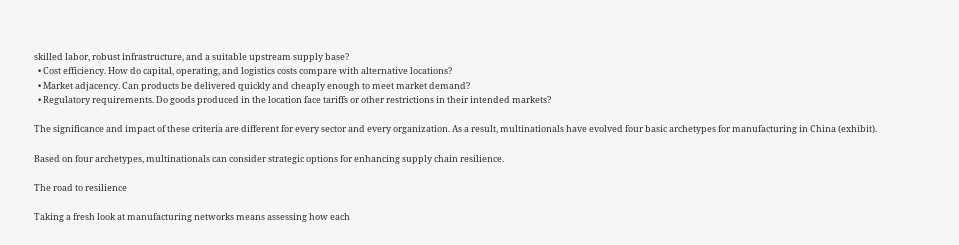skilled labor, robust infrastructure, and a suitable upstream supply base?
  • Cost efficiency. How do capital, operating, and logistics costs compare with alternative locations?
  • Market adjacency. Can products be delivered quickly and cheaply enough to meet market demand?
  • Regulatory requirements. Do goods produced in the location face tariffs or other restrictions in their intended markets?

The significance and impact of these criteria are different for every sector and every organization. As a result, multinationals have evolved four basic archetypes for manufacturing in China (exhibit).

Based on four archetypes, multinationals can consider strategic options for enhancing supply chain resilience.

The road to resilience

Taking a fresh look at manufacturing networks means assessing how each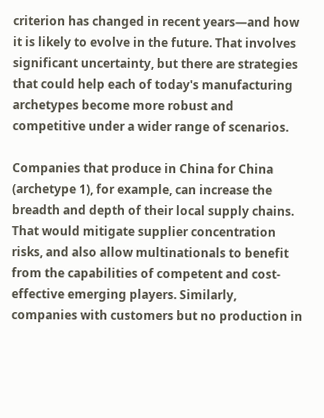criterion has changed in recent years—and how it is likely to evolve in the future. That involves significant uncertainty, but there are strategies that could help each of today's manufacturing archetypes become more robust and competitive under a wider range of scenarios.

Companies that produce in China for China (archetype 1), for example, can increase the breadth and depth of their local supply chains. That would mitigate supplier concentration risks, and also allow multinationals to benefit from the capabilities of competent and cost-effective emerging players. Similarly, companies with customers but no production in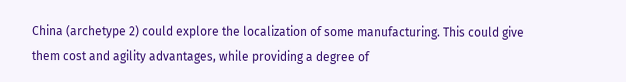China (archetype 2) could explore the localization of some manufacturing. This could give them cost and agility advantages, while providing a degree of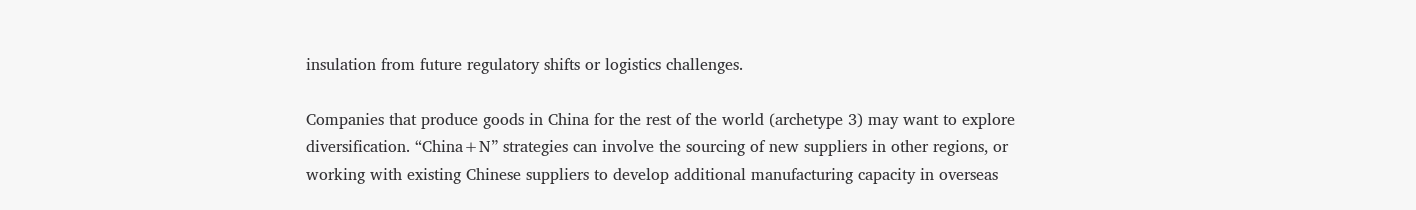insulation from future regulatory shifts or logistics challenges.

Companies that produce goods in China for the rest of the world (archetype 3) may want to explore diversification. “China+N” strategies can involve the sourcing of new suppliers in other regions, or working with existing Chinese suppliers to develop additional manufacturing capacity in overseas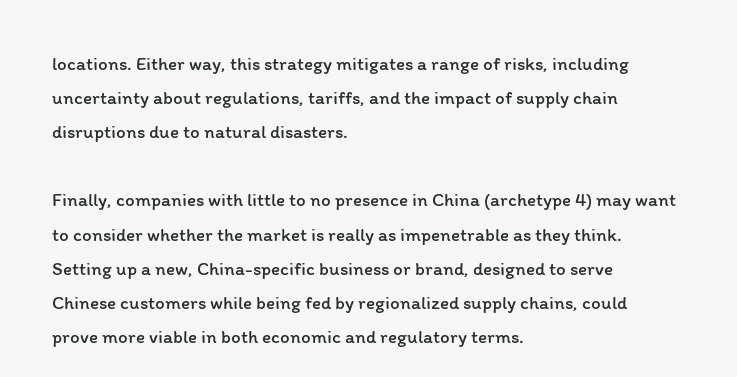locations. Either way, this strategy mitigates a range of risks, including uncertainty about regulations, tariffs, and the impact of supply chain disruptions due to natural disasters.

Finally, companies with little to no presence in China (archetype 4) may want to consider whether the market is really as impenetrable as they think. Setting up a new, China-specific business or brand, designed to serve Chinese customers while being fed by regionalized supply chains, could prove more viable in both economic and regulatory terms.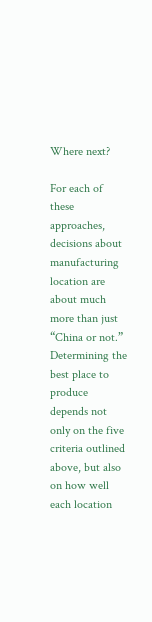Where next?

For each of these approaches, decisions about manufacturing location are about much more than just “China or not.” Determining the best place to produce depends not only on the five criteria outlined above, but also on how well each location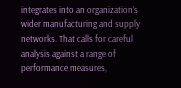integrates into an organization’s wider manufacturing and supply networks. That calls for careful analysis against a range of performance measures,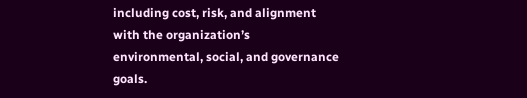including cost, risk, and alignment with the organization’s environmental, social, and governance goals.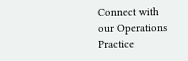Connect with our Operations Practice